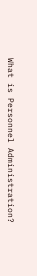What is Personnel Administration?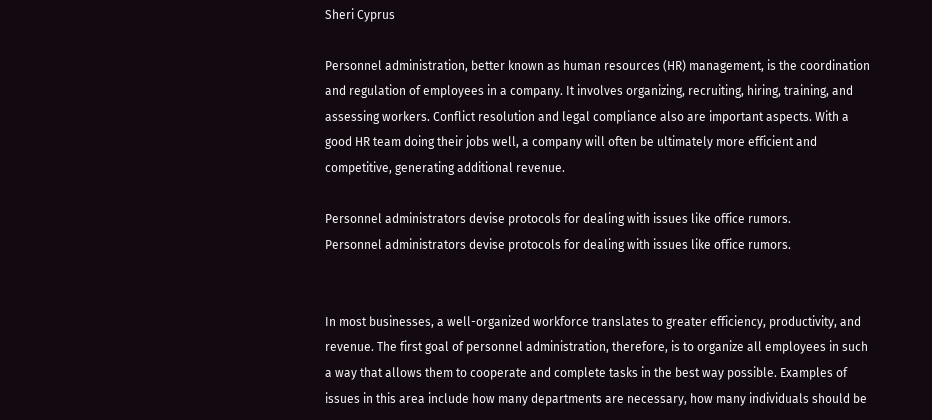Sheri Cyprus

Personnel administration, better known as human resources (HR) management, is the coordination and regulation of employees in a company. It involves organizing, recruiting, hiring, training, and assessing workers. Conflict resolution and legal compliance also are important aspects. With a good HR team doing their jobs well, a company will often be ultimately more efficient and competitive, generating additional revenue.

Personnel administrators devise protocols for dealing with issues like office rumors.
Personnel administrators devise protocols for dealing with issues like office rumors.


In most businesses, a well-organized workforce translates to greater efficiency, productivity, and revenue. The first goal of personnel administration, therefore, is to organize all employees in such a way that allows them to cooperate and complete tasks in the best way possible. Examples of issues in this area include how many departments are necessary, how many individuals should be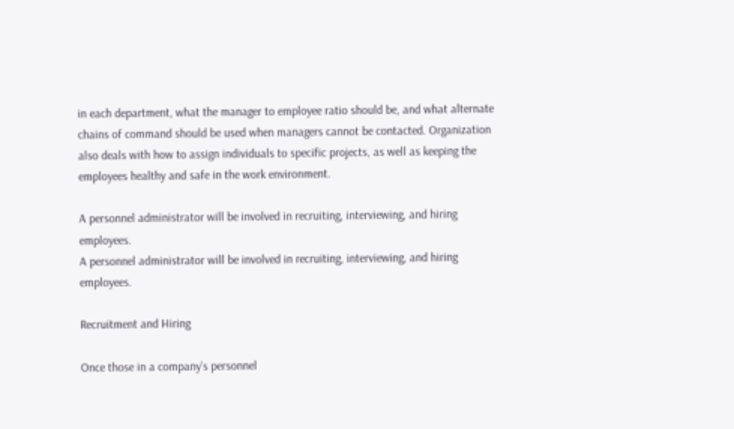in each department, what the manager to employee ratio should be, and what alternate chains of command should be used when managers cannot be contacted. Organization also deals with how to assign individuals to specific projects, as well as keeping the employees healthy and safe in the work environment.

A personnel administrator will be involved in recruiting, interviewing, and hiring employees.
A personnel administrator will be involved in recruiting, interviewing, and hiring employees.

Recruitment and Hiring

Once those in a company’s personnel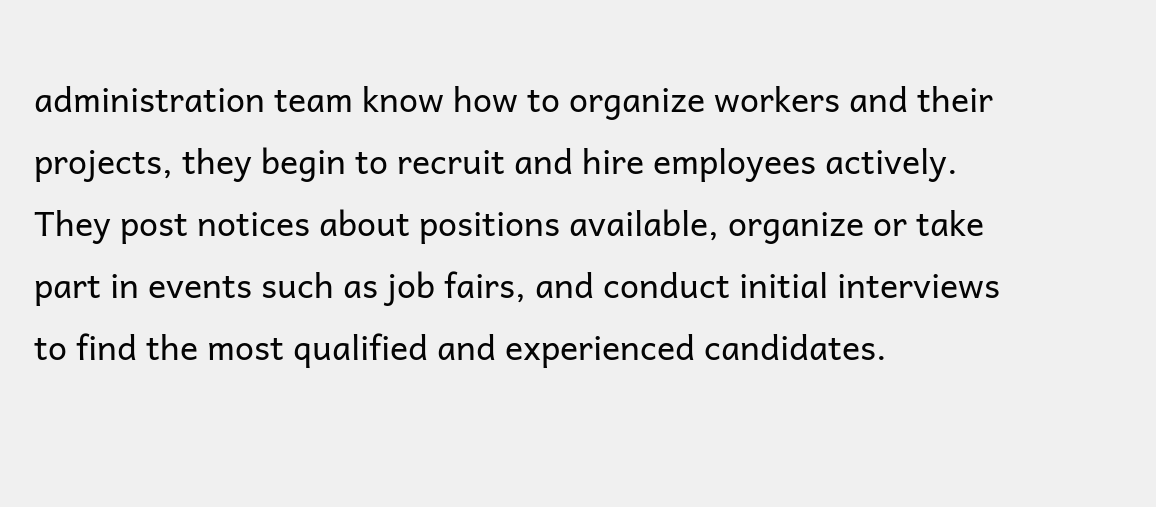administration team know how to organize workers and their projects, they begin to recruit and hire employees actively. They post notices about positions available, organize or take part in events such as job fairs, and conduct initial interviews to find the most qualified and experienced candidates.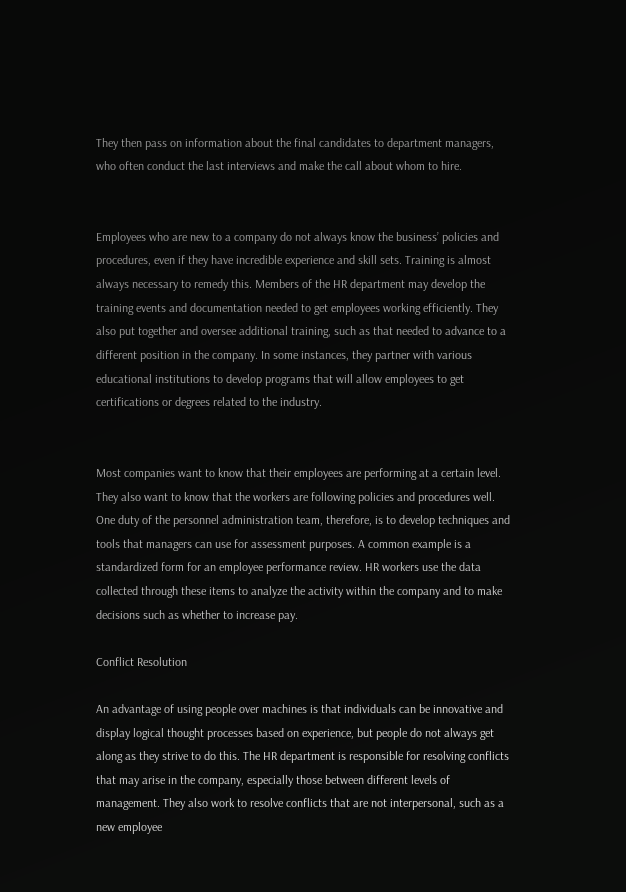They then pass on information about the final candidates to department managers, who often conduct the last interviews and make the call about whom to hire.


Employees who are new to a company do not always know the business’ policies and procedures, even if they have incredible experience and skill sets. Training is almost always necessary to remedy this. Members of the HR department may develop the training events and documentation needed to get employees working efficiently. They also put together and oversee additional training, such as that needed to advance to a different position in the company. In some instances, they partner with various educational institutions to develop programs that will allow employees to get certifications or degrees related to the industry.


Most companies want to know that their employees are performing at a certain level. They also want to know that the workers are following policies and procedures well. One duty of the personnel administration team, therefore, is to develop techniques and tools that managers can use for assessment purposes. A common example is a standardized form for an employee performance review. HR workers use the data collected through these items to analyze the activity within the company and to make decisions such as whether to increase pay.

Conflict Resolution

An advantage of using people over machines is that individuals can be innovative and display logical thought processes based on experience, but people do not always get along as they strive to do this. The HR department is responsible for resolving conflicts that may arise in the company, especially those between different levels of management. They also work to resolve conflicts that are not interpersonal, such as a new employee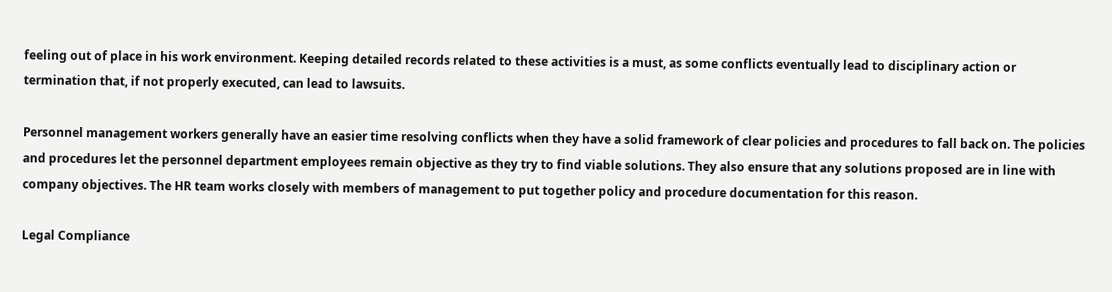feeling out of place in his work environment. Keeping detailed records related to these activities is a must, as some conflicts eventually lead to disciplinary action or termination that, if not properly executed, can lead to lawsuits.

Personnel management workers generally have an easier time resolving conflicts when they have a solid framework of clear policies and procedures to fall back on. The policies and procedures let the personnel department employees remain objective as they try to find viable solutions. They also ensure that any solutions proposed are in line with company objectives. The HR team works closely with members of management to put together policy and procedure documentation for this reason.

Legal Compliance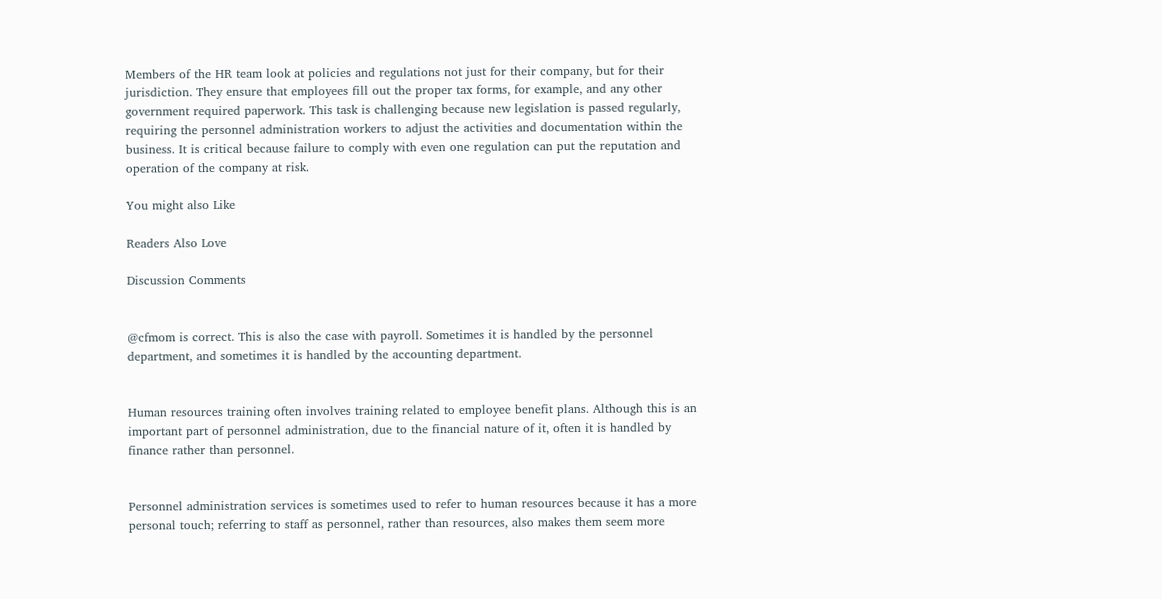Members of the HR team look at policies and regulations not just for their company, but for their jurisdiction. They ensure that employees fill out the proper tax forms, for example, and any other government required paperwork. This task is challenging because new legislation is passed regularly, requiring the personnel administration workers to adjust the activities and documentation within the business. It is critical because failure to comply with even one regulation can put the reputation and operation of the company at risk.

You might also Like

Readers Also Love

Discussion Comments


@cfmom is correct. This is also the case with payroll. Sometimes it is handled by the personnel department, and sometimes it is handled by the accounting department.


Human resources training often involves training related to employee benefit plans. Although this is an important part of personnel administration, due to the financial nature of it, often it is handled by finance rather than personnel.


Personnel administration services is sometimes used to refer to human resources because it has a more personal touch; referring to staff as personnel, rather than resources, also makes them seem more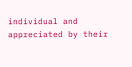individual and appreciated by their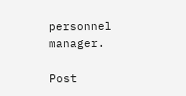personnel manager.

Post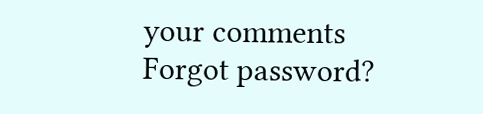your comments
Forgot password?